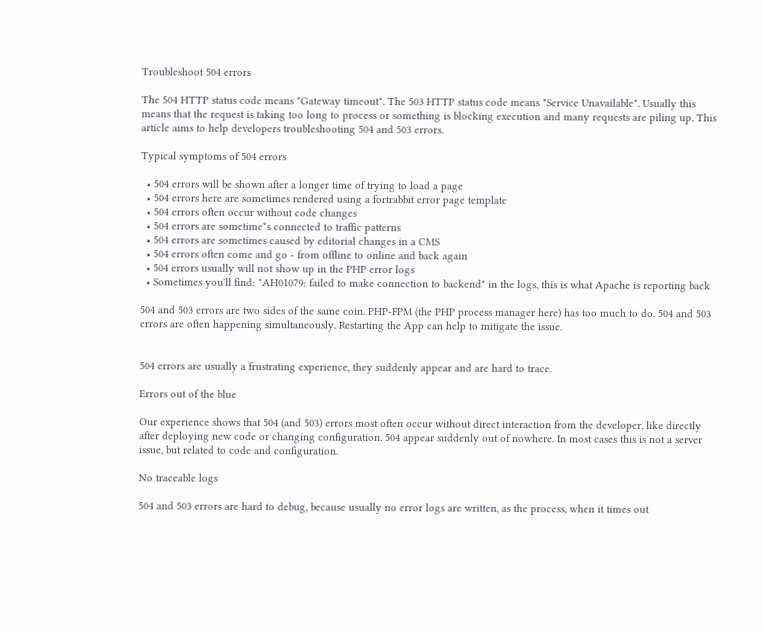Troubleshoot 504 errors

The 504 HTTP status code means "Gateway timeout". The 503 HTTP status code means "Service Unavailable". Usually this means that the request is taking too long to process or something is blocking execution and many requests are piling up. This article aims to help developers troubleshooting 504 and 503 errors.

Typical symptoms of 504 errors

  • 504 errors will be shown after a longer time of trying to load a page
  • 504 errors here are sometimes rendered using a fortrabbit error page template
  • 504 errors often occur without code changes
  • 504 errors are sometime*s connected to traffic patterns
  • 504 errors are sometimes caused by editorial changes in a CMS
  • 504 errors often come and go - from offline to online and back again
  • 504 errors usually will not show up in the PHP error logs
  • Sometimes you'll find: "AH01079: failed to make connection to backend" in the logs, this is what Apache is reporting back

504 and 503 errors are two sides of the same coin. PHP-FPM (the PHP process manager here) has too much to do. 504 and 503 errors are often happening simultaneously. Restarting the App can help to mitigate the issue.


504 errors are usually a frustrating experience, they suddenly appear and are hard to trace.

Errors out of the blue

Our experience shows that 504 (and 503) errors most often occur without direct interaction from the developer, like directly after deploying new code or changing configuration. 504 appear suddenly out of nowhere. In most cases this is not a server issue, but related to code and configuration.

No traceable logs

504 and 503 errors are hard to debug, because usually no error logs are written, as the process, when it times out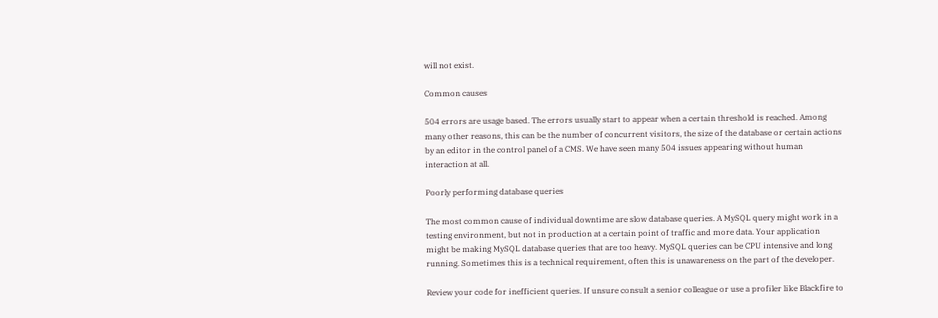will not exist.

Common causes

504 errors are usage based. The errors usually start to appear when a certain threshold is reached. Among many other reasons, this can be the number of concurrent visitors, the size of the database or certain actions by an editor in the control panel of a CMS. We have seen many 504 issues appearing without human interaction at all.

Poorly performing database queries

The most common cause of individual downtime are slow database queries. A MySQL query might work in a testing environment, but not in production at a certain point of traffic and more data. Your application might be making MySQL database queries that are too heavy. MySQL queries can be CPU intensive and long running. Sometimes this is a technical requirement, often this is unawareness on the part of the developer.

Review your code for inefficient queries. If unsure consult a senior colleague or use a profiler like Blackfire to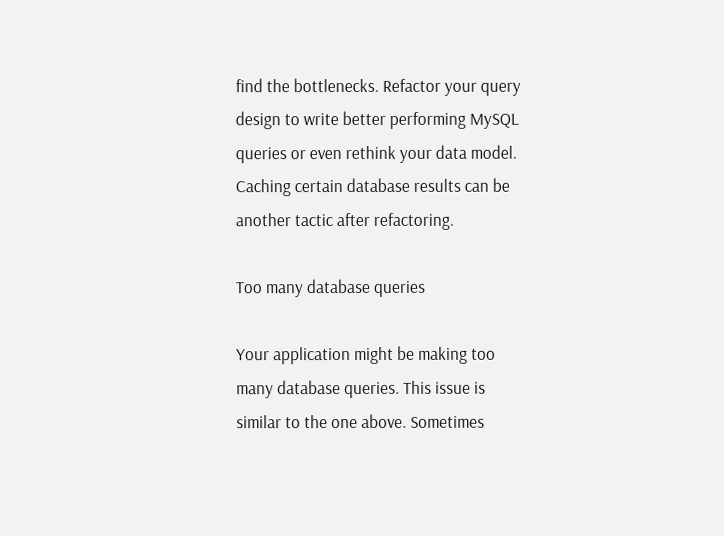find the bottlenecks. Refactor your query design to write better performing MySQL queries or even rethink your data model. Caching certain database results can be another tactic after refactoring.

Too many database queries

Your application might be making too many database queries. This issue is similar to the one above. Sometimes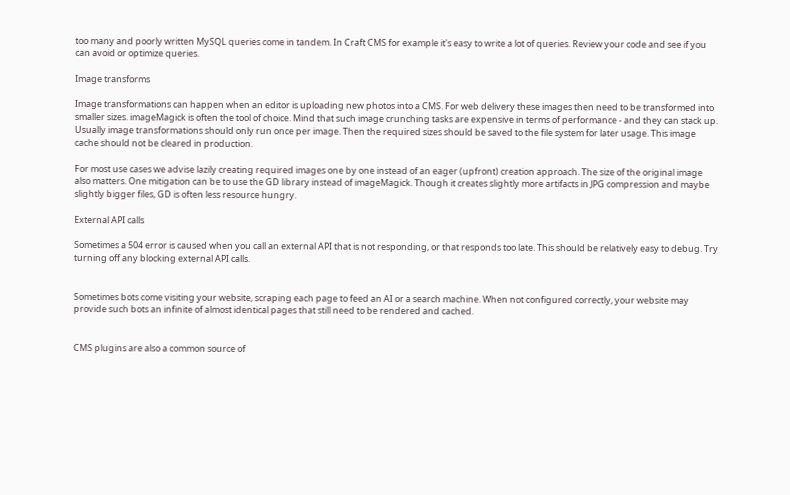too many and poorly written MySQL queries come in tandem. In Craft CMS for example it's easy to write a lot of queries. Review your code and see if you can avoid or optimize queries.

Image transforms

Image transformations can happen when an editor is uploading new photos into a CMS. For web delivery these images then need to be transformed into smaller sizes. imageMagick is often the tool of choice. Mind that such image crunching tasks are expensive in terms of performance - and they can stack up. Usually image transformations should only run once per image. Then the required sizes should be saved to the file system for later usage. This image cache should not be cleared in production.

For most use cases we advise lazily creating required images one by one instead of an eager (upfront) creation approach. The size of the original image also matters. One mitigation can be to use the GD library instead of imageMagick. Though it creates slightly more artifacts in JPG compression and maybe slightly bigger files, GD is often less resource hungry.

External API calls

Sometimes a 504 error is caused when you call an external API that is not responding, or that responds too late. This should be relatively easy to debug. Try turning off any blocking external API calls.


Sometimes bots come visiting your website, scraping each page to feed an AI or a search machine. When not configured correctly, your website may provide such bots an infinite of almost identical pages that still need to be rendered and cached.


CMS plugins are also a common source of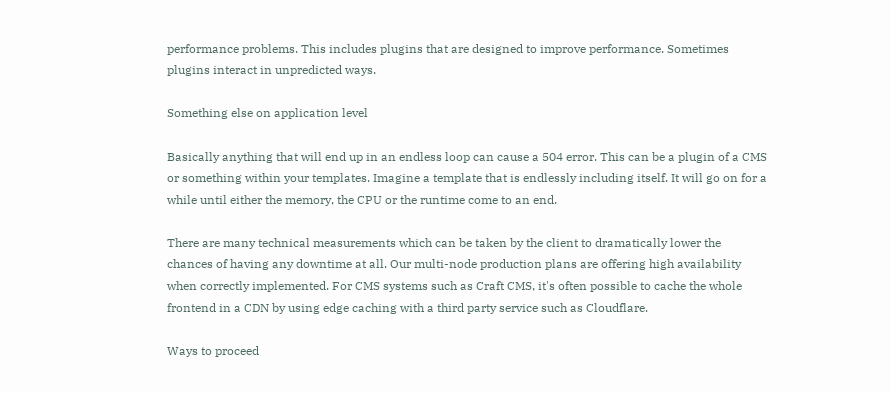performance problems. This includes plugins that are designed to improve performance. Sometimes plugins interact in unpredicted ways.

Something else on application level

Basically anything that will end up in an endless loop can cause a 504 error. This can be a plugin of a CMS or something within your templates. Imagine a template that is endlessly including itself. It will go on for a while until either the memory, the CPU or the runtime come to an end.

There are many technical measurements which can be taken by the client to dramatically lower the chances of having any downtime at all. Our multi-node production plans are offering high availability when correctly implemented. For CMS systems such as Craft CMS, it's often possible to cache the whole frontend in a CDN by using edge caching with a third party service such as Cloudflare.

Ways to proceed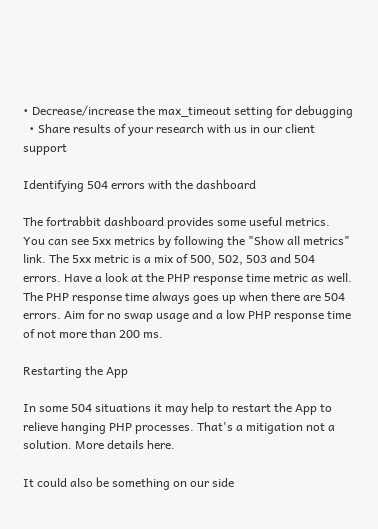• Decrease/increase the max_timeout setting for debugging
  • Share results of your research with us in our client support

Identifying 504 errors with the dashboard

The fortrabbit dashboard provides some useful metrics. You can see 5xx metrics by following the "Show all metrics" link. The 5xx metric is a mix of 500, 502, 503 and 504 errors. Have a look at the PHP response time metric as well. The PHP response time always goes up when there are 504 errors. Aim for no swap usage and a low PHP response time of not more than 200 ms.

Restarting the App

In some 504 situations it may help to restart the App to relieve hanging PHP processes. That's a mitigation not a solution. More details here.

It could also be something on our side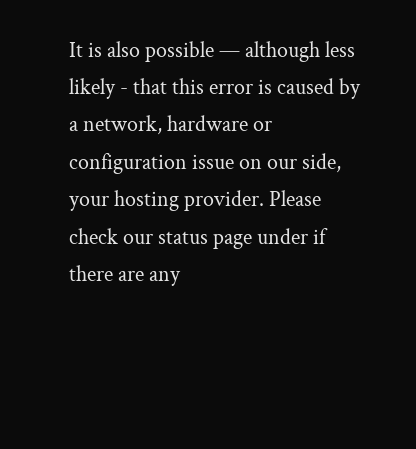It is also possible — although less likely - that this error is caused by a network, hardware or configuration issue on our side, your hosting provider. Please check our status page under if there are any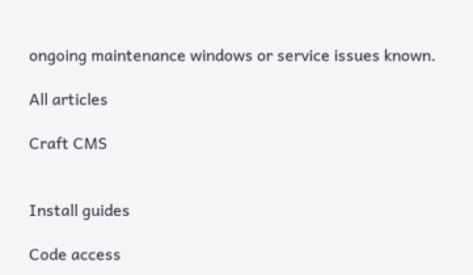ongoing maintenance windows or service issues known.

All articles

Craft CMS


Install guides

Code access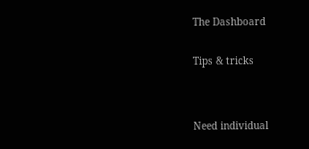The Dashboard


Tips & tricks




Need individual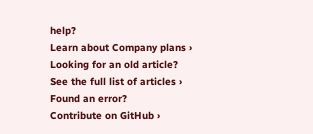help?
Learn about Company plans ›
Looking for an old article?
See the full list of articles ›
Found an error?
Contribute on GitHub ›